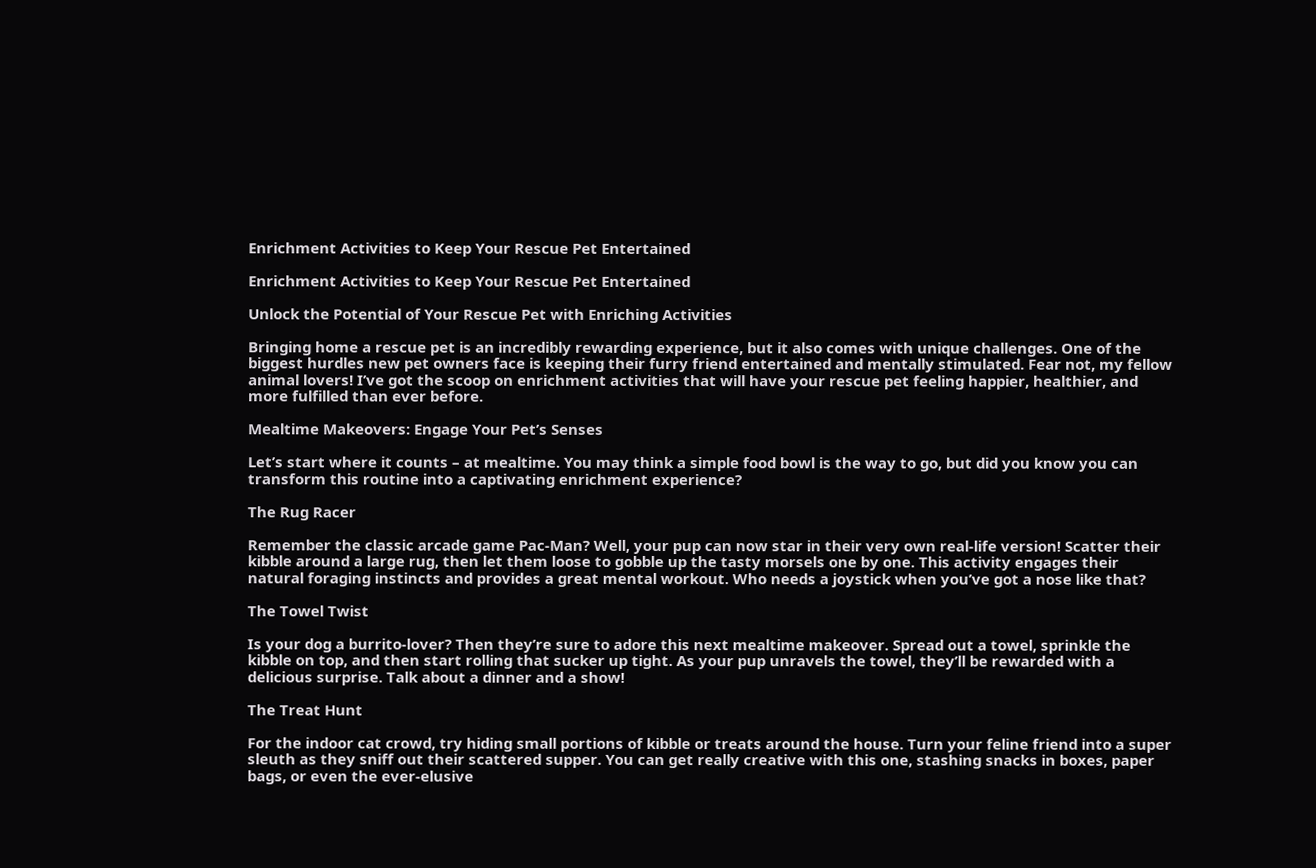Enrichment Activities to Keep Your Rescue Pet Entertained

Enrichment Activities to Keep Your Rescue Pet Entertained

Unlock the Potential of Your Rescue Pet with Enriching Activities

Bringing home a rescue pet is an incredibly rewarding experience, but it also comes with unique challenges. One of the biggest hurdles new pet owners face is keeping their furry friend entertained and mentally stimulated. Fear not, my fellow animal lovers! I’ve got the scoop on enrichment activities that will have your rescue pet feeling happier, healthier, and more fulfilled than ever before.

Mealtime Makeovers: Engage Your Pet’s Senses

Let’s start where it counts – at mealtime. You may think a simple food bowl is the way to go, but did you know you can transform this routine into a captivating enrichment experience?

The Rug Racer

Remember the classic arcade game Pac-Man? Well, your pup can now star in their very own real-life version! Scatter their kibble around a large rug, then let them loose to gobble up the tasty morsels one by one. This activity engages their natural foraging instincts and provides a great mental workout. Who needs a joystick when you’ve got a nose like that?

The Towel Twist

Is your dog a burrito-lover? Then they’re sure to adore this next mealtime makeover. Spread out a towel, sprinkle the kibble on top, and then start rolling that sucker up tight. As your pup unravels the towel, they’ll be rewarded with a delicious surprise. Talk about a dinner and a show!

The Treat Hunt

For the indoor cat crowd, try hiding small portions of kibble or treats around the house. Turn your feline friend into a super sleuth as they sniff out their scattered supper. You can get really creative with this one, stashing snacks in boxes, paper bags, or even the ever-elusive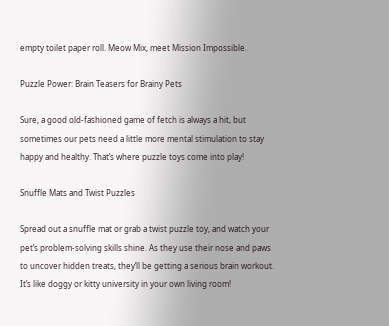empty toilet paper roll. Meow Mix, meet Mission Impossible.

Puzzle Power: Brain Teasers for Brainy Pets

Sure, a good old-fashioned game of fetch is always a hit, but sometimes our pets need a little more mental stimulation to stay happy and healthy. That’s where puzzle toys come into play!

Snuffle Mats and Twist Puzzles

Spread out a snuffle mat or grab a twist puzzle toy, and watch your pet’s problem-solving skills shine. As they use their nose and paws to uncover hidden treats, they’ll be getting a serious brain workout. It’s like doggy or kitty university in your own living room!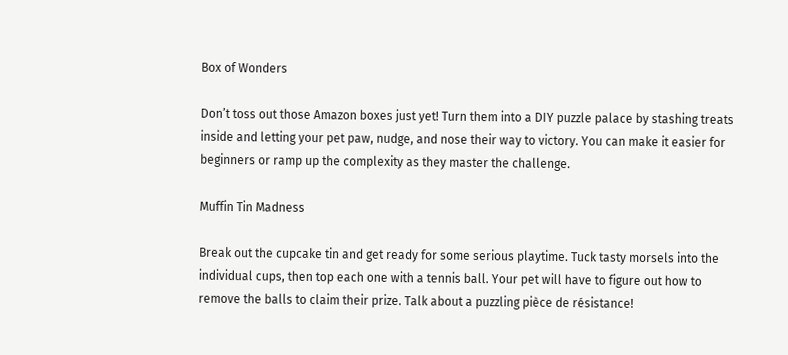Box of Wonders

Don’t toss out those Amazon boxes just yet! Turn them into a DIY puzzle palace by stashing treats inside and letting your pet paw, nudge, and nose their way to victory. You can make it easier for beginners or ramp up the complexity as they master the challenge.

Muffin Tin Madness

Break out the cupcake tin and get ready for some serious playtime. Tuck tasty morsels into the individual cups, then top each one with a tennis ball. Your pet will have to figure out how to remove the balls to claim their prize. Talk about a puzzling pièce de résistance!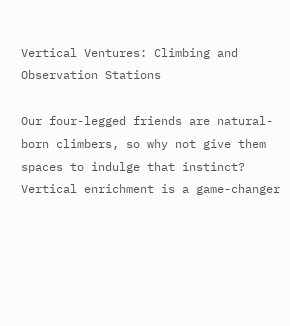Vertical Ventures: Climbing and Observation Stations

Our four-legged friends are natural-born climbers, so why not give them spaces to indulge that instinct? Vertical enrichment is a game-changer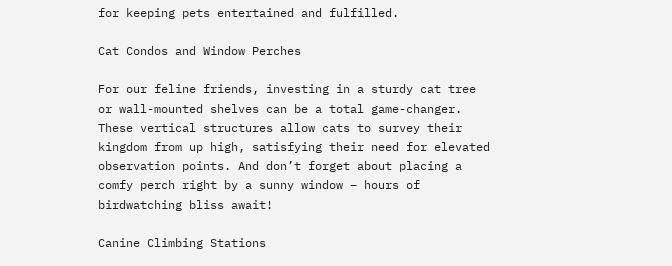for keeping pets entertained and fulfilled.

Cat Condos and Window Perches

For our feline friends, investing in a sturdy cat tree or wall-mounted shelves can be a total game-changer. These vertical structures allow cats to survey their kingdom from up high, satisfying their need for elevated observation points. And don’t forget about placing a comfy perch right by a sunny window – hours of birdwatching bliss await!

Canine Climbing Stations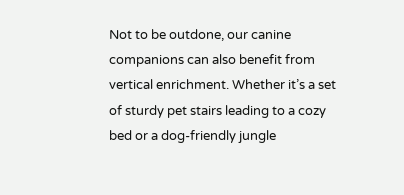Not to be outdone, our canine companions can also benefit from vertical enrichment. Whether it’s a set of sturdy pet stairs leading to a cozy bed or a dog-friendly jungle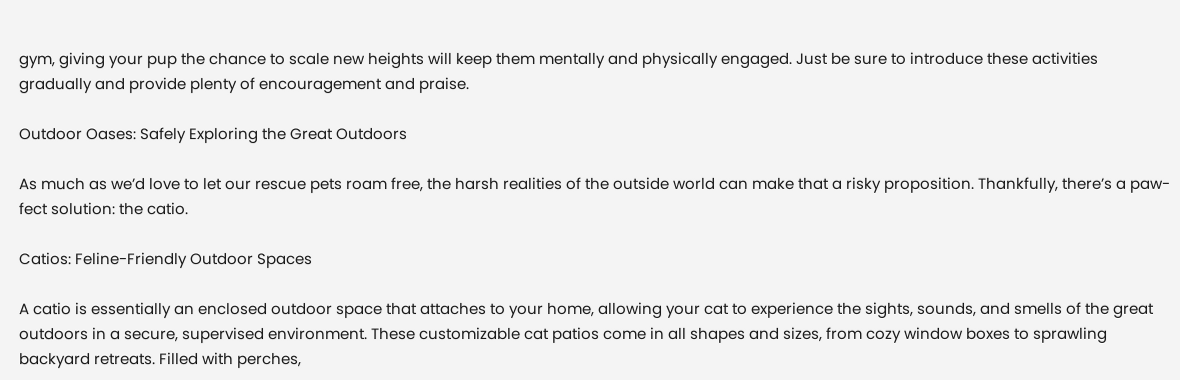gym, giving your pup the chance to scale new heights will keep them mentally and physically engaged. Just be sure to introduce these activities gradually and provide plenty of encouragement and praise.

Outdoor Oases: Safely Exploring the Great Outdoors

As much as we’d love to let our rescue pets roam free, the harsh realities of the outside world can make that a risky proposition. Thankfully, there’s a paw-fect solution: the catio.

Catios: Feline-Friendly Outdoor Spaces

A catio is essentially an enclosed outdoor space that attaches to your home, allowing your cat to experience the sights, sounds, and smells of the great outdoors in a secure, supervised environment. These customizable cat patios come in all shapes and sizes, from cozy window boxes to sprawling backyard retreats. Filled with perches,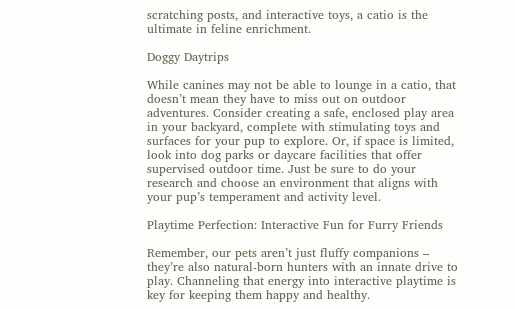scratching posts, and interactive toys, a catio is the ultimate in feline enrichment.

Doggy Daytrips

While canines may not be able to lounge in a catio, that doesn’t mean they have to miss out on outdoor adventures. Consider creating a safe, enclosed play area in your backyard, complete with stimulating toys and surfaces for your pup to explore. Or, if space is limited, look into dog parks or daycare facilities that offer supervised outdoor time. Just be sure to do your research and choose an environment that aligns with your pup’s temperament and activity level.

Playtime Perfection: Interactive Fun for Furry Friends

Remember, our pets aren’t just fluffy companions – they’re also natural-born hunters with an innate drive to play. Channeling that energy into interactive playtime is key for keeping them happy and healthy.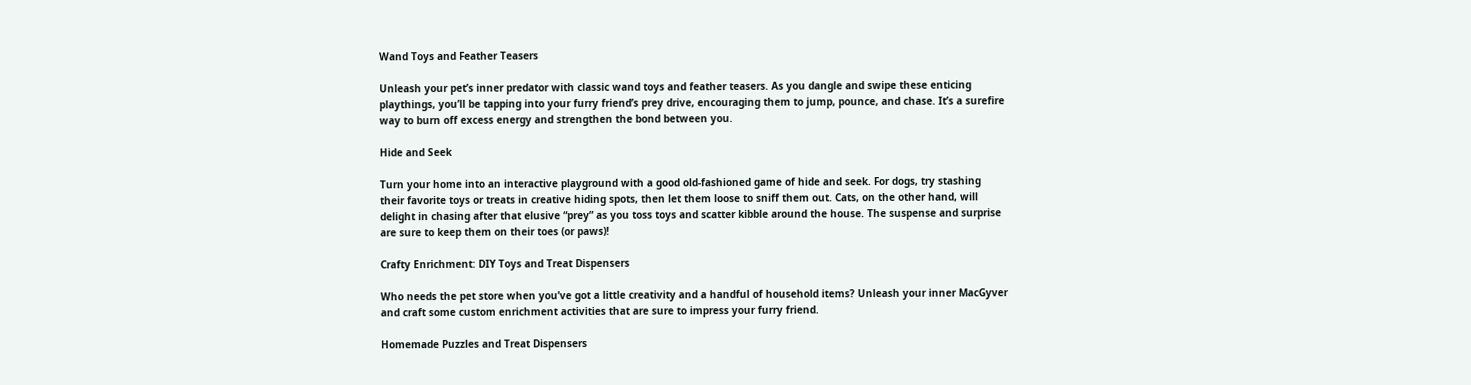Wand Toys and Feather Teasers

Unleash your pet’s inner predator with classic wand toys and feather teasers. As you dangle and swipe these enticing playthings, you’ll be tapping into your furry friend’s prey drive, encouraging them to jump, pounce, and chase. It’s a surefire way to burn off excess energy and strengthen the bond between you.

Hide and Seek

Turn your home into an interactive playground with a good old-fashioned game of hide and seek. For dogs, try stashing their favorite toys or treats in creative hiding spots, then let them loose to sniff them out. Cats, on the other hand, will delight in chasing after that elusive “prey” as you toss toys and scatter kibble around the house. The suspense and surprise are sure to keep them on their toes (or paws)!

Crafty Enrichment: DIY Toys and Treat Dispensers

Who needs the pet store when you’ve got a little creativity and a handful of household items? Unleash your inner MacGyver and craft some custom enrichment activities that are sure to impress your furry friend.

Homemade Puzzles and Treat Dispensers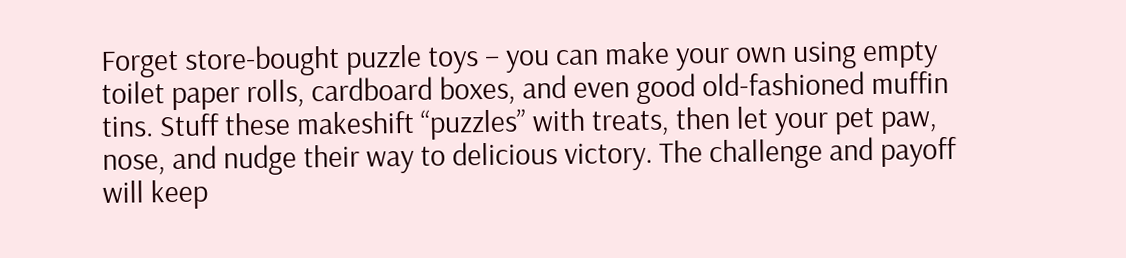Forget store-bought puzzle toys – you can make your own using empty toilet paper rolls, cardboard boxes, and even good old-fashioned muffin tins. Stuff these makeshift “puzzles” with treats, then let your pet paw, nose, and nudge their way to delicious victory. The challenge and payoff will keep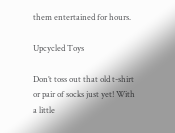them entertained for hours.

Upcycled Toys

Don’t toss out that old t-shirt or pair of socks just yet! With a little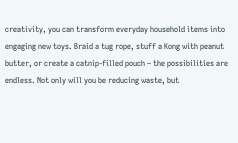creativity, you can transform everyday household items into engaging new toys. Braid a tug rope, stuff a Kong with peanut butter, or create a catnip-filled pouch – the possibilities are endless. Not only will you be reducing waste, but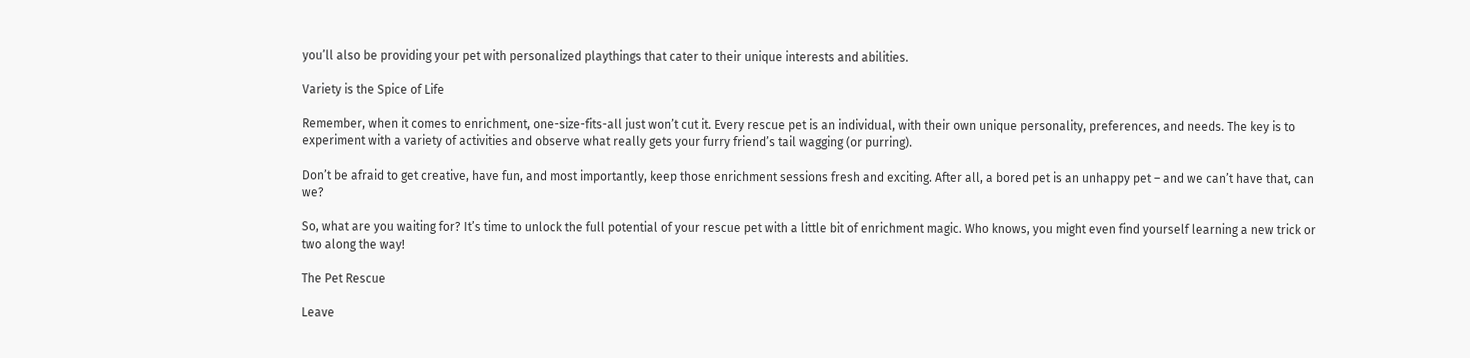you’ll also be providing your pet with personalized playthings that cater to their unique interests and abilities.

Variety is the Spice of Life

Remember, when it comes to enrichment, one-size-fits-all just won’t cut it. Every rescue pet is an individual, with their own unique personality, preferences, and needs. The key is to experiment with a variety of activities and observe what really gets your furry friend’s tail wagging (or purring).

Don’t be afraid to get creative, have fun, and most importantly, keep those enrichment sessions fresh and exciting. After all, a bored pet is an unhappy pet – and we can’t have that, can we?

So, what are you waiting for? It’s time to unlock the full potential of your rescue pet with a little bit of enrichment magic. Who knows, you might even find yourself learning a new trick or two along the way!

The Pet Rescue

Leave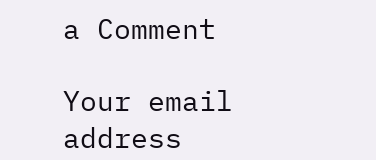a Comment

Your email address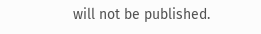will not be published.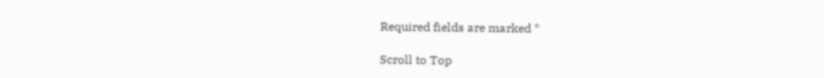Required fields are marked *

Scroll to Top